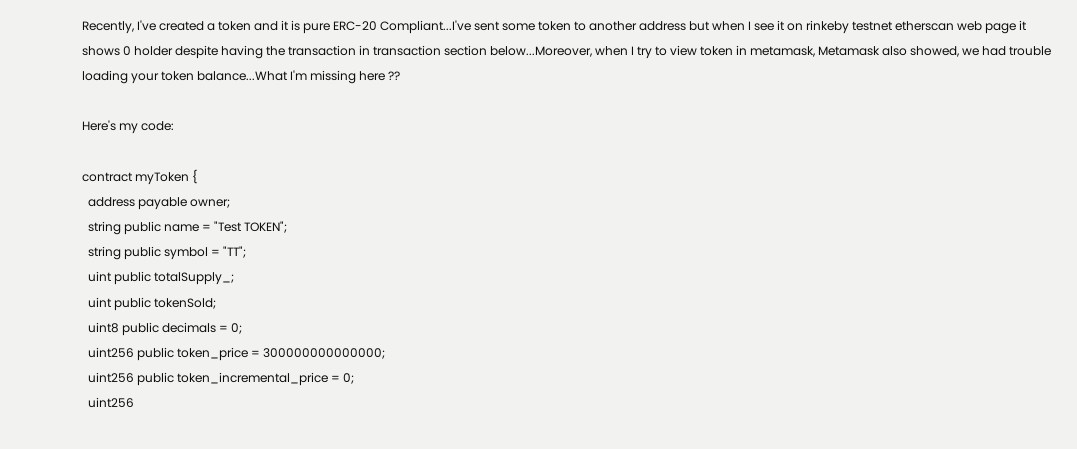Recently, I've created a token and it is pure ERC-20 Compliant...I've sent some token to another address but when I see it on rinkeby testnet etherscan web page it shows 0 holder despite having the transaction in transaction section below...Moreover, when I try to view token in metamask, Metamask also showed, we had trouble loading your token balance...What I'm missing here ??

Here's my code:

contract myToken {
  address payable owner;
  string public name = "Test TOKEN";
  string public symbol = "TT";
  uint public totalSupply_;
  uint public tokenSold;
  uint8 public decimals = 0;
  uint256 public token_price = 300000000000000;
  uint256 public token_incremental_price = 0;
  uint256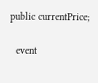public currentPrice;

  event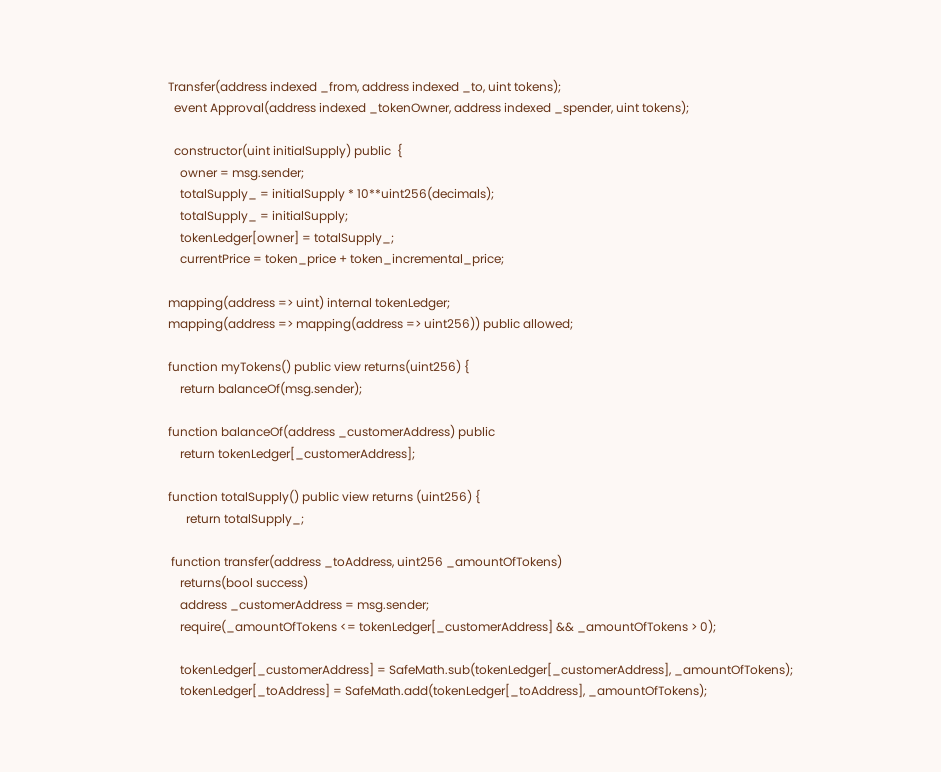Transfer(address indexed _from, address indexed _to, uint tokens);
  event Approval(address indexed _tokenOwner, address indexed _spender, uint tokens);

  constructor(uint initialSupply) public  {
    owner = msg.sender;
    totalSupply_ = initialSupply * 10**uint256(decimals);
    totalSupply_ = initialSupply;
    tokenLedger[owner] = totalSupply_;
    currentPrice = token_price + token_incremental_price;

mapping(address => uint) internal tokenLedger;
mapping(address => mapping(address => uint256)) public allowed;

function myTokens() public view returns(uint256) {
    return balanceOf(msg.sender);

function balanceOf(address _customerAddress) public
    return tokenLedger[_customerAddress];

function totalSupply() public view returns (uint256) {
      return totalSupply_;

 function transfer(address _toAddress, uint256 _amountOfTokens)
    returns(bool success)
    address _customerAddress = msg.sender;
    require(_amountOfTokens <= tokenLedger[_customerAddress] && _amountOfTokens > 0);

    tokenLedger[_customerAddress] = SafeMath.sub(tokenLedger[_customerAddress], _amountOfTokens);
    tokenLedger[_toAddress] = SafeMath.add(tokenLedger[_toAddress], _amountOfTokens);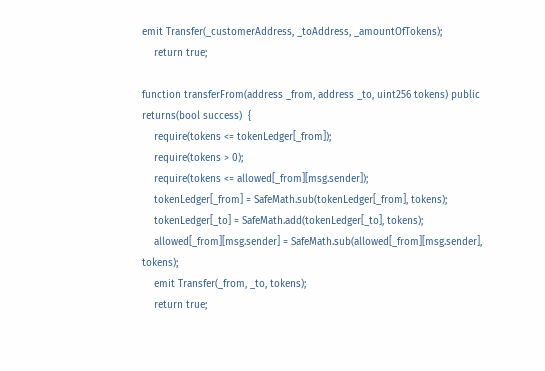emit Transfer(_customerAddress, _toAddress, _amountOfTokens);
    return true;

function transferFrom(address _from, address _to, uint256 tokens) public returns(bool success)  {
    require(tokens <= tokenLedger[_from]);
    require(tokens > 0);
    require(tokens <= allowed[_from][msg.sender]);
    tokenLedger[_from] = SafeMath.sub(tokenLedger[_from], tokens);
    tokenLedger[_to] = SafeMath.add(tokenLedger[_to], tokens);
    allowed[_from][msg.sender] = SafeMath.sub(allowed[_from][msg.sender], tokens);
    emit Transfer(_from, _to, tokens);
    return true;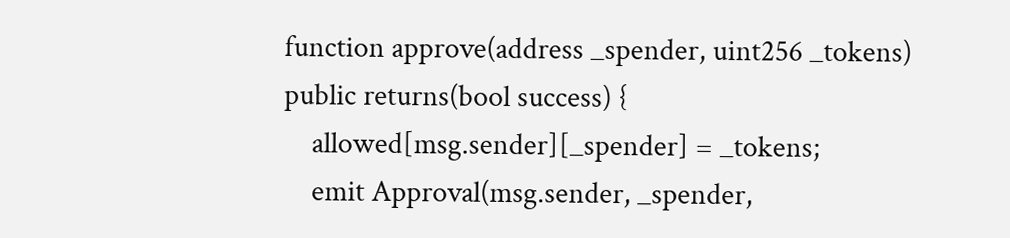function approve(address _spender, uint256 _tokens) public returns(bool success) {
    allowed[msg.sender][_spender] = _tokens;
    emit Approval(msg.sender, _spender,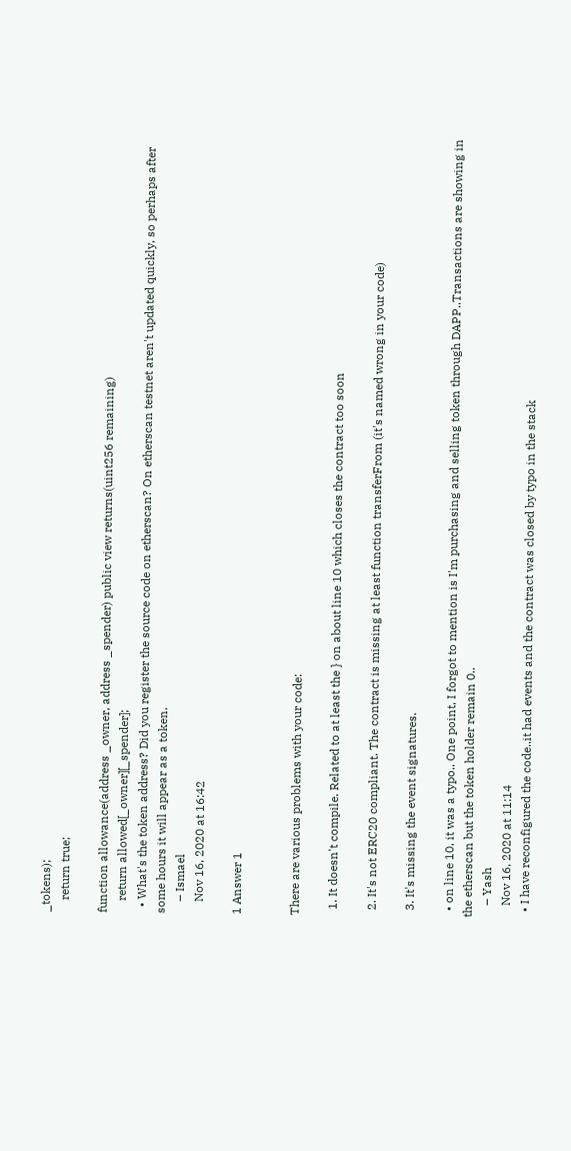_tokens);
    return true;

function allowance(address _owner, address _spender) public view returns(uint256 remaining)
    return allowed[_owner][_spender];
  • What's the token address? Did you register the source code on etherscan? On etherscan testnet aren't updated quickly, so perhaps after some hours it will appear as a token.
    – Ismael
    Nov 16, 2020 at 16:42

1 Answer 1


There are various problems with your code:

  1. It doesn't compile. Related to at least the } on about line 10 which closes the contract too soon

  2. It's not ERC20 compliant. The contract is missing at least function transferFrom (it's named wrong in your code)

  3. It's missing the event signatures.

  • on line 10, it was a typo.. One point, I forgot to mention is I'm purchasing and selling token through DAPP..Transactions are showing in the etherscan but the token holder remain 0..
    – Yash
    Nov 16, 2020 at 11:14
  • I have reconfigured the code..it had events and the contract was closed by typo in the stack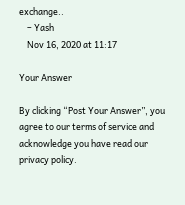exchange..
    – Yash
    Nov 16, 2020 at 11:17

Your Answer

By clicking “Post Your Answer”, you agree to our terms of service and acknowledge you have read our privacy policy.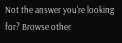Not the answer you're looking for? Browse other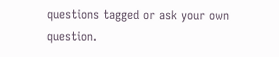questions tagged or ask your own question.